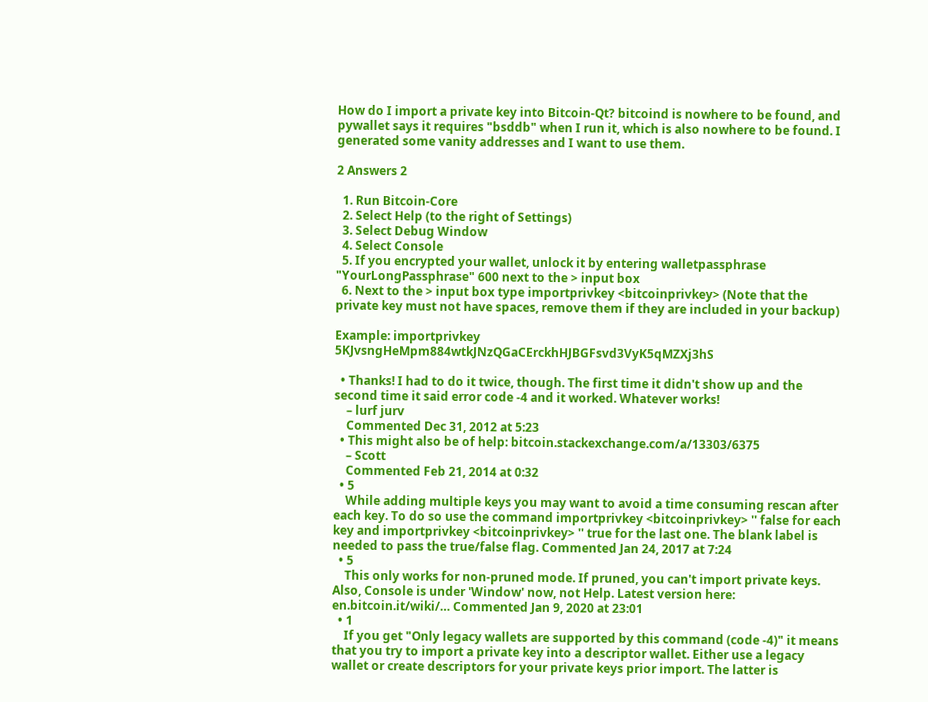How do I import a private key into Bitcoin-Qt? bitcoind is nowhere to be found, and pywallet says it requires "bsddb" when I run it, which is also nowhere to be found. I generated some vanity addresses and I want to use them.

2 Answers 2

  1. Run Bitcoin-Core
  2. Select Help (to the right of Settings)
  3. Select Debug Window
  4. Select Console
  5. If you encrypted your wallet, unlock it by entering walletpassphrase "YourLongPassphrase" 600 next to the > input box
  6. Next to the > input box type importprivkey <bitcoinprivkey> (Note that the private key must not have spaces, remove them if they are included in your backup)

Example: importprivkey 5KJvsngHeMpm884wtkJNzQGaCErckhHJBGFsvd3VyK5qMZXj3hS

  • Thanks! I had to do it twice, though. The first time it didn't show up and the second time it said error code -4 and it worked. Whatever works!
    – lurf jurv
    Commented Dec 31, 2012 at 5:23
  • This might also be of help: bitcoin.stackexchange.com/a/13303/6375
    – Scott
    Commented Feb 21, 2014 at 0:32
  • 5
    While adding multiple keys you may want to avoid a time consuming rescan after each key. To do so use the command importprivkey <bitcoinprivkey> '' false for each key and importprivkey <bitcoinprivkey> '' true for the last one. The blank label is needed to pass the true/false flag. Commented Jan 24, 2017 at 7:24
  • 5
    This only works for non-pruned mode. If pruned, you can't import private keys. Also, Console is under 'Window' now, not Help. Latest version here: en.bitcoin.it/wiki/… Commented Jan 9, 2020 at 23:01
  • 1
    If you get "Only legacy wallets are supported by this command (code -4)" it means that you try to import a private key into a descriptor wallet. Either use a legacy wallet or create descriptors for your private keys prior import. The latter is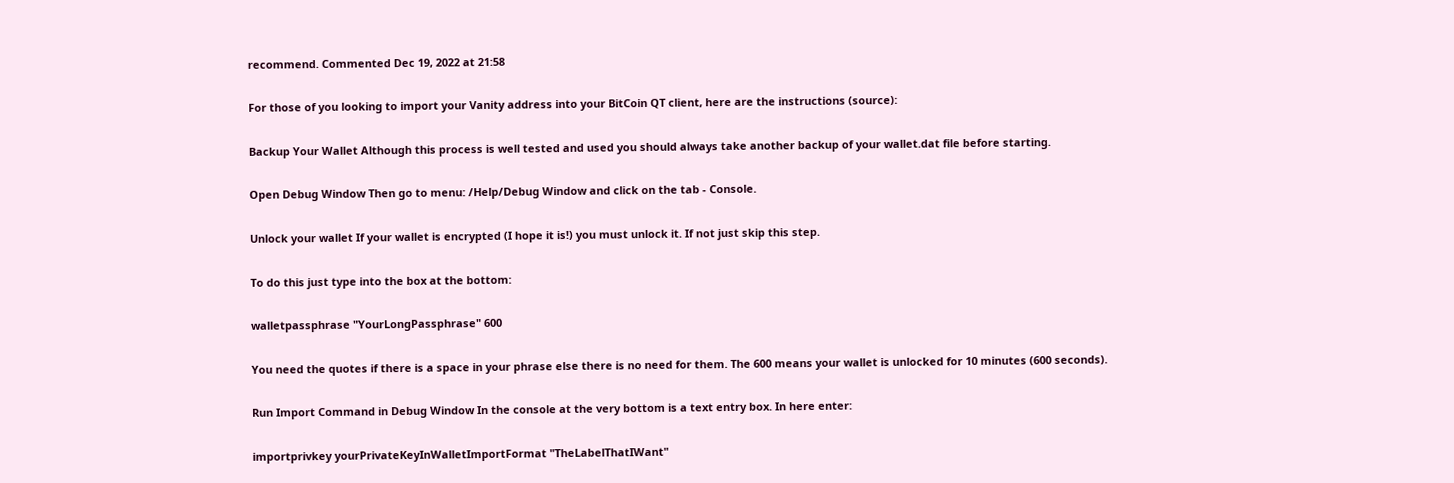recommend. Commented Dec 19, 2022 at 21:58

For those of you looking to import your Vanity address into your BitCoin QT client, here are the instructions (source):

Backup Your Wallet Although this process is well tested and used you should always take another backup of your wallet.dat file before starting.

Open Debug Window Then go to menu: /Help/Debug Window and click on the tab - Console.

Unlock your wallet If your wallet is encrypted (I hope it is!) you must unlock it. If not just skip this step.

To do this just type into the box at the bottom:

walletpassphrase "YourLongPassphrase" 600

You need the quotes if there is a space in your phrase else there is no need for them. The 600 means your wallet is unlocked for 10 minutes (600 seconds).

Run Import Command in Debug Window In the console at the very bottom is a text entry box. In here enter:

importprivkey yourPrivateKeyInWalletImportFormat "TheLabelThatIWant"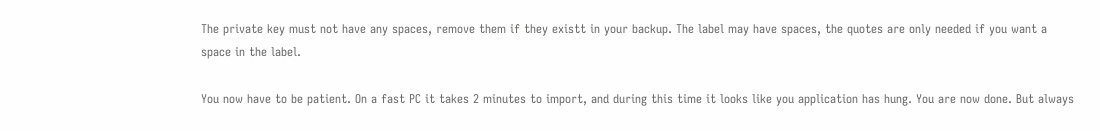The private key must not have any spaces, remove them if they existt in your backup. The label may have spaces, the quotes are only needed if you want a space in the label.

You now have to be patient. On a fast PC it takes 2 minutes to import, and during this time it looks like you application has hung. You are now done. But always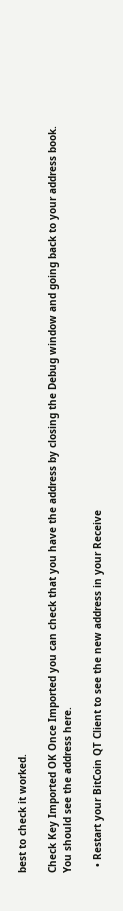best to check it worked.

Check Key Imported OK Once Imported you can check that you have the address by closing the Debug window and going back to your address book. You should see the address here.

  • Restart your BitCoin QT Client to see the new address in your Receive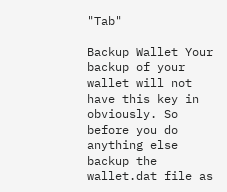"Tab"

Backup Wallet Your backup of your wallet will not have this key in obviously. So before you do anything else backup the wallet.dat file as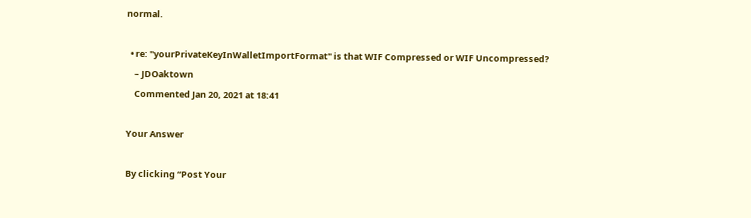normal.

  • re: "yourPrivateKeyInWalletImportFormat" is that WIF Compressed or WIF Uncompressed?
    – JDOaktown
    Commented Jan 20, 2021 at 18:41

Your Answer

By clicking “Post Your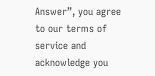Answer”, you agree to our terms of service and acknowledge you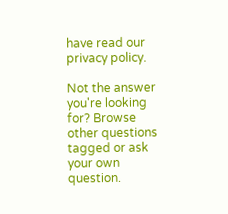have read our privacy policy.

Not the answer you're looking for? Browse other questions tagged or ask your own question.